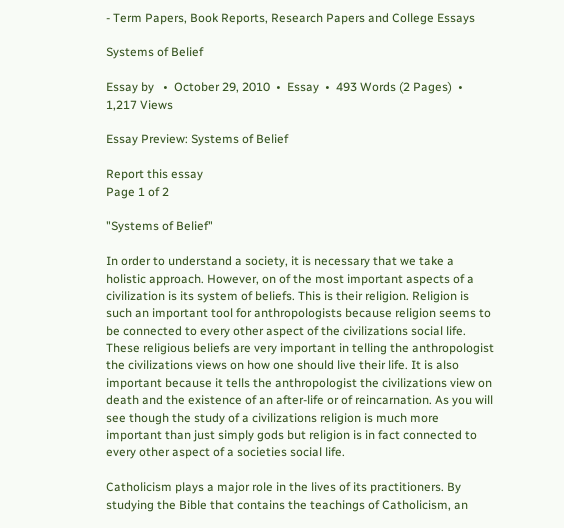- Term Papers, Book Reports, Research Papers and College Essays

Systems of Belief

Essay by   •  October 29, 2010  •  Essay  •  493 Words (2 Pages)  •  1,217 Views

Essay Preview: Systems of Belief

Report this essay
Page 1 of 2

"Systems of Belief"

In order to understand a society, it is necessary that we take a holistic approach. However, on of the most important aspects of a civilization is its system of beliefs. This is their religion. Religion is such an important tool for anthropologists because religion seems to be connected to every other aspect of the civilizations social life. These religious beliefs are very important in telling the anthropologist the civilizations views on how one should live their life. It is also important because it tells the anthropologist the civilizations view on death and the existence of an after-life or of reincarnation. As you will see though the study of a civilizations religion is much more important than just simply gods but religion is in fact connected to every other aspect of a societies social life.

Catholicism plays a major role in the lives of its practitioners. By studying the Bible that contains the teachings of Catholicism, an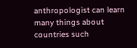anthropologist can learn many things about countries such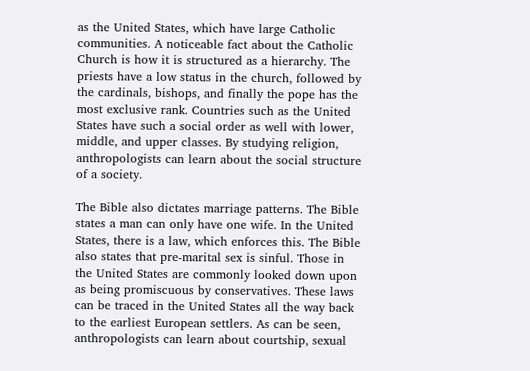as the United States, which have large Catholic communities. A noticeable fact about the Catholic Church is how it is structured as a hierarchy. The priests have a low status in the church, followed by the cardinals, bishops, and finally the pope has the most exclusive rank. Countries such as the United States have such a social order as well with lower, middle, and upper classes. By studying religion, anthropologists can learn about the social structure of a society.

The Bible also dictates marriage patterns. The Bible states a man can only have one wife. In the United States, there is a law, which enforces this. The Bible also states that pre-marital sex is sinful. Those in the United States are commonly looked down upon as being promiscuous by conservatives. These laws can be traced in the United States all the way back to the earliest European settlers. As can be seen, anthropologists can learn about courtship, sexual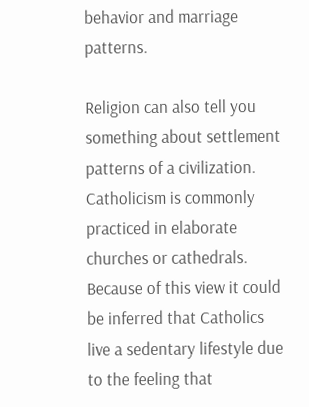behavior and marriage patterns.

Religion can also tell you something about settlement patterns of a civilization. Catholicism is commonly practiced in elaborate churches or cathedrals. Because of this view it could be inferred that Catholics live a sedentary lifestyle due to the feeling that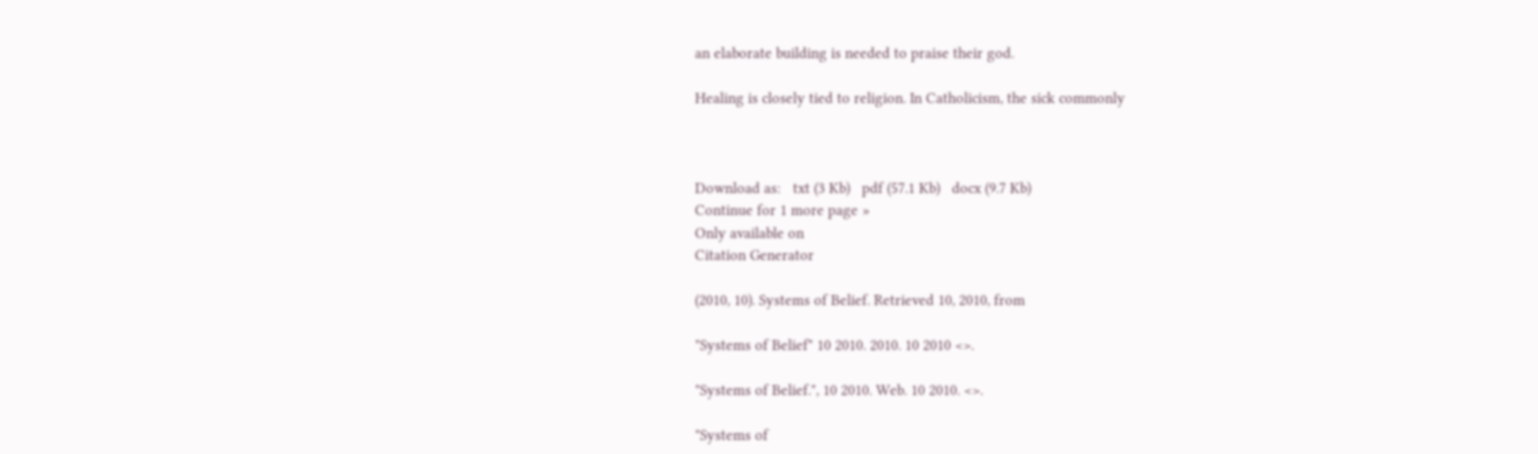an elaborate building is needed to praise their god.

Healing is closely tied to religion. In Catholicism, the sick commonly



Download as:   txt (3 Kb)   pdf (57.1 Kb)   docx (9.7 Kb)
Continue for 1 more page »
Only available on
Citation Generator

(2010, 10). Systems of Belief. Retrieved 10, 2010, from

"Systems of Belief" 10 2010. 2010. 10 2010 <>.

"Systems of Belief.", 10 2010. Web. 10 2010. <>.

"Systems of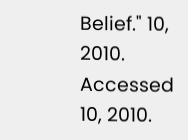Belief." 10, 2010. Accessed 10, 2010.